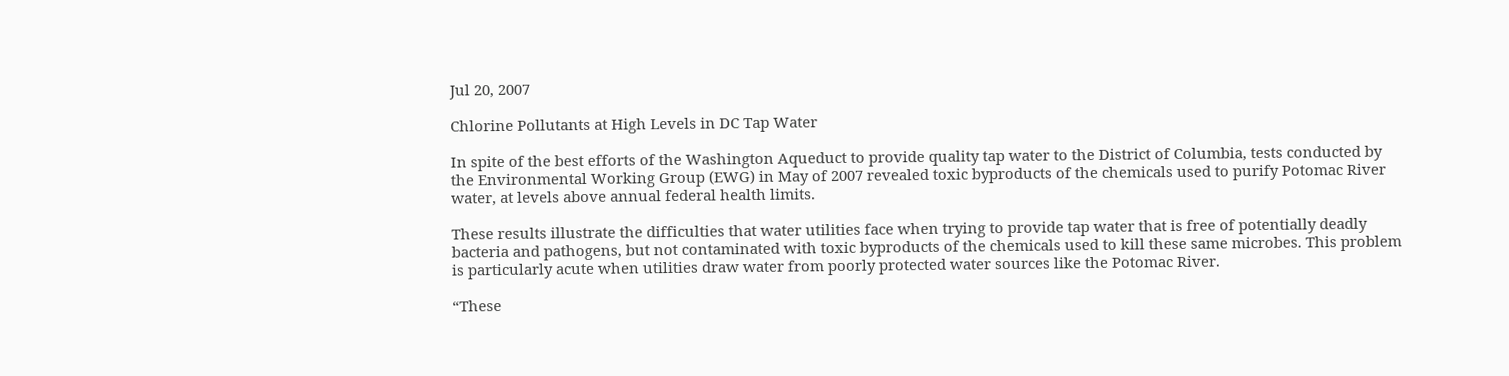Jul 20, 2007

Chlorine Pollutants at High Levels in DC Tap Water

In spite of the best efforts of the Washington Aqueduct to provide quality tap water to the District of Columbia, tests conducted by the Environmental Working Group (EWG) in May of 2007 revealed toxic byproducts of the chemicals used to purify Potomac River water, at levels above annual federal health limits.

These results illustrate the difficulties that water utilities face when trying to provide tap water that is free of potentially deadly bacteria and pathogens, but not contaminated with toxic byproducts of the chemicals used to kill these same microbes. This problem is particularly acute when utilities draw water from poorly protected water sources like the Potomac River.

“These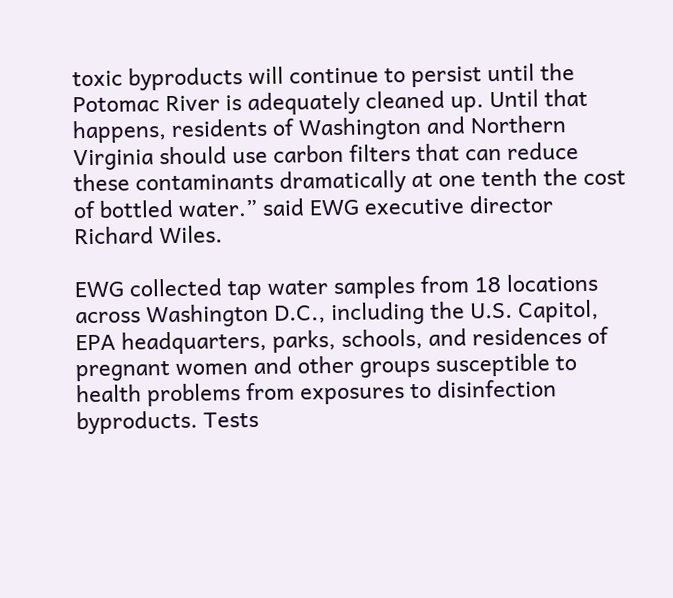toxic byproducts will continue to persist until the Potomac River is adequately cleaned up. Until that happens, residents of Washington and Northern Virginia should use carbon filters that can reduce these contaminants dramatically at one tenth the cost of bottled water.” said EWG executive director Richard Wiles.

EWG collected tap water samples from 18 locations across Washington D.C., including the U.S. Capitol, EPA headquarters, parks, schools, and residences of pregnant women and other groups susceptible to health problems from exposures to disinfection byproducts. Tests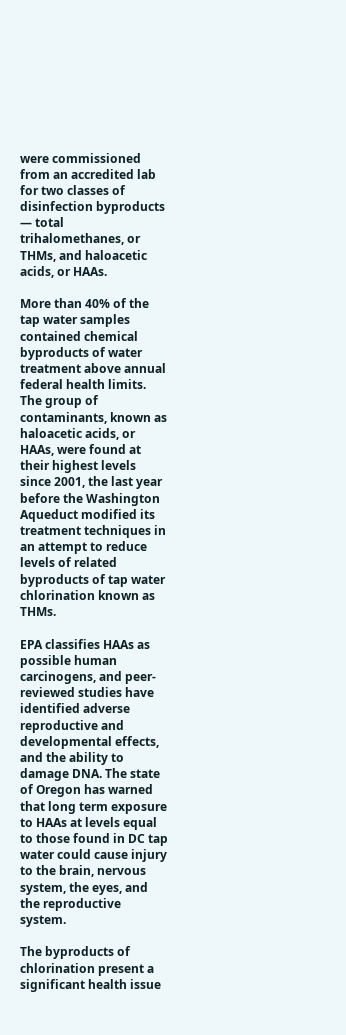were commissioned from an accredited lab for two classes of disinfection byproducts — total trihalomethanes, or THMs, and haloacetic acids, or HAAs.

More than 40% of the tap water samples contained chemical byproducts of water treatment above annual federal health limits. The group of contaminants, known as haloacetic acids, or HAAs, were found at their highest levels since 2001, the last year before the Washington Aqueduct modified its treatment techniques in an attempt to reduce levels of related byproducts of tap water chlorination known as THMs.

EPA classifies HAAs as possible human carcinogens, and peer-reviewed studies have identified adverse reproductive and developmental effects, and the ability to damage DNA. The state of Oregon has warned that long term exposure to HAAs at levels equal to those found in DC tap water could cause injury to the brain, nervous system, the eyes, and the reproductive system.

The byproducts of chlorination present a significant health issue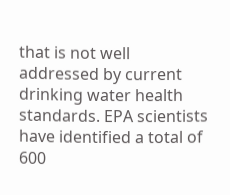that is not well addressed by current drinking water health standards. EPA scientists have identified a total of 600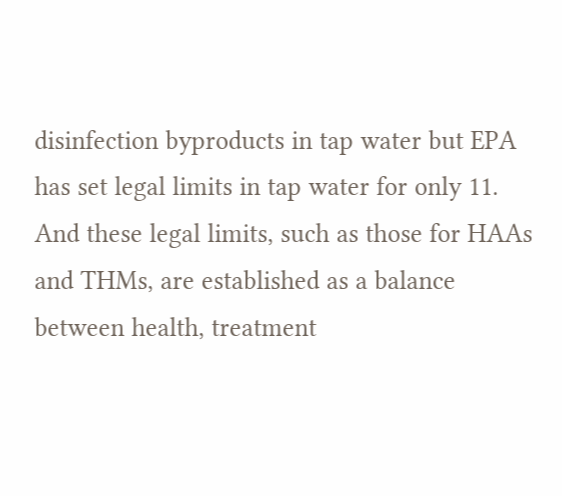disinfection byproducts in tap water but EPA has set legal limits in tap water for only 11. And these legal limits, such as those for HAAs and THMs, are established as a balance between health, treatment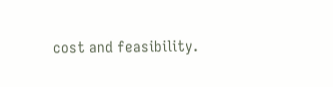cost and feasibility.